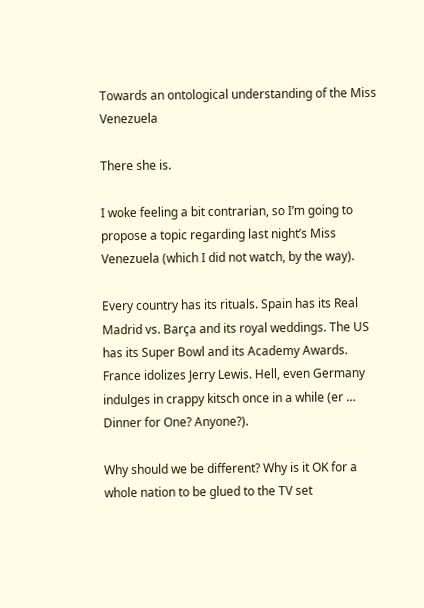Towards an ontological understanding of the Miss Venezuela

There she is.

I woke feeling a bit contrarian, so I’m going to propose a topic regarding last night’s Miss Venezuela (which I did not watch, by the way).

Every country has its rituals. Spain has its Real Madrid vs. Barça and its royal weddings. The US has its Super Bowl and its Academy Awards. France idolizes Jerry Lewis. Hell, even Germany indulges in crappy kitsch once in a while (er … Dinner for One? Anyone?).

Why should we be different? Why is it OK for a whole nation to be glued to the TV set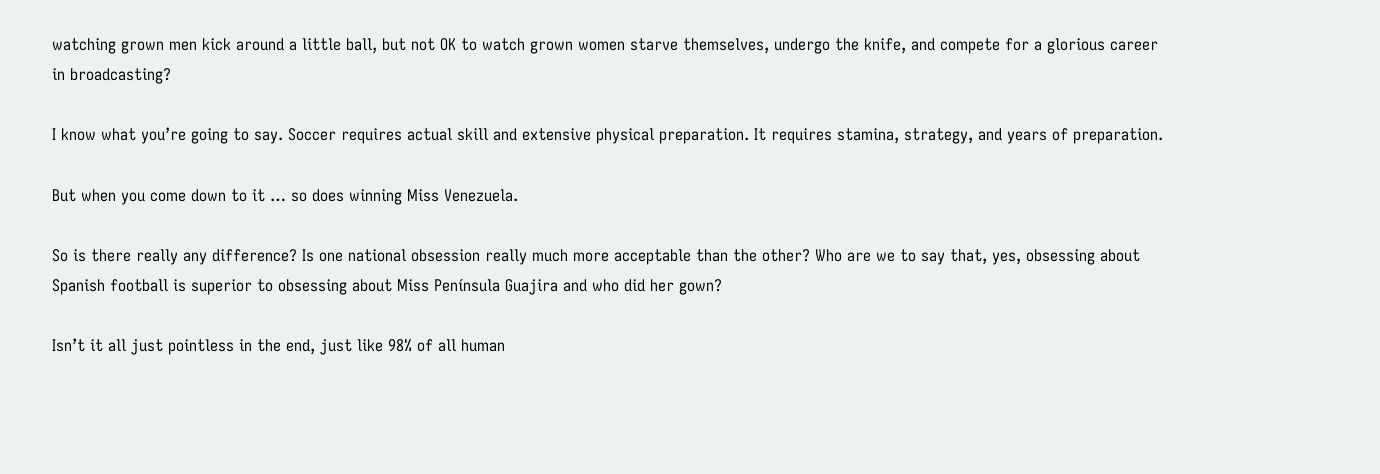watching grown men kick around a little ball, but not OK to watch grown women starve themselves, undergo the knife, and compete for a glorious career in broadcasting?

I know what you’re going to say. Soccer requires actual skill and extensive physical preparation. It requires stamina, strategy, and years of preparation.

But when you come down to it … so does winning Miss Venezuela.

So is there really any difference? Is one national obsession really much more acceptable than the other? Who are we to say that, yes, obsessing about Spanish football is superior to obsessing about Miss Península Guajira and who did her gown?

Isn’t it all just pointless in the end, just like 98% of all human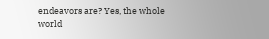endeavors are? Yes, the whole world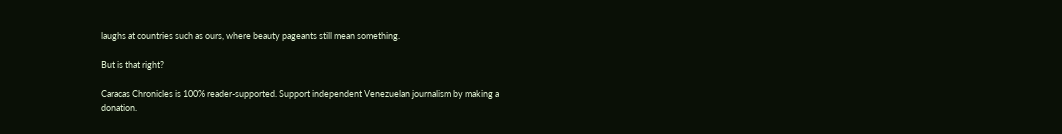laughs at countries such as ours, where beauty pageants still mean something.

But is that right?

Caracas Chronicles is 100% reader-supported. Support independent Venezuelan journalism by making a donation.